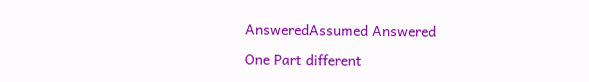AnsweredAssumed Answered

One Part different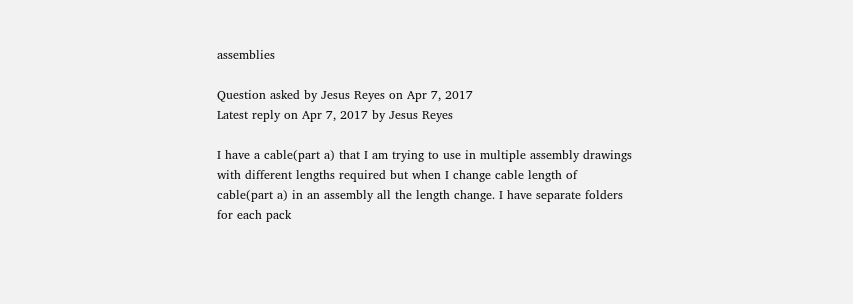assemblies

Question asked by Jesus Reyes on Apr 7, 2017
Latest reply on Apr 7, 2017 by Jesus Reyes

I have a cable(part a) that I am trying to use in multiple assembly drawings with different lengths required but when I change cable length of cable(part a) in an assembly all the length change. I have separate folders for each pack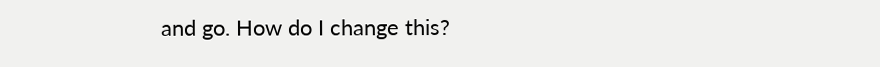and go. How do I change this?